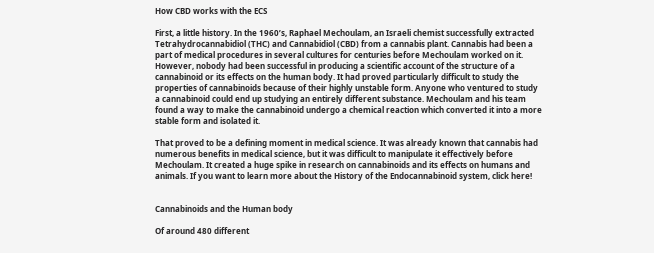How CBD works with the ECS

First, a little history. In the 1960’s, Raphael Mechoulam, an Israeli chemist successfully extracted Tetrahydrocannabidiol (THC) and Cannabidiol (CBD) from a cannabis plant. Cannabis had been a part of medical procedures in several cultures for centuries before Mechoulam worked on it. However, nobody had been successful in producing a scientific account of the structure of a cannabinoid or its effects on the human body. It had proved particularly difficult to study the properties of cannabinoids because of their highly unstable form. Anyone who ventured to study a cannabinoid could end up studying an entirely different substance. Mechoulam and his team found a way to make the cannabinoid undergo a chemical reaction which converted it into a more stable form and isolated it.

That proved to be a defining moment in medical science. It was already known that cannabis had numerous benefits in medical science, but it was difficult to manipulate it effectively before Mechoulam. It created a huge spike in research on cannabinoids and its effects on humans and animals. If you want to learn more about the History of the Endocannabinoid system, click here!


Cannabinoids and the Human body

Of around 480 different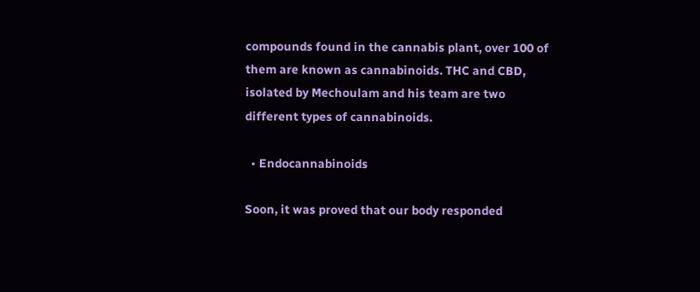compounds found in the cannabis plant, over 100 of them are known as cannabinoids. THC and CBD, isolated by Mechoulam and his team are two different types of cannabinoids.

  • Endocannabinoids

Soon, it was proved that our body responded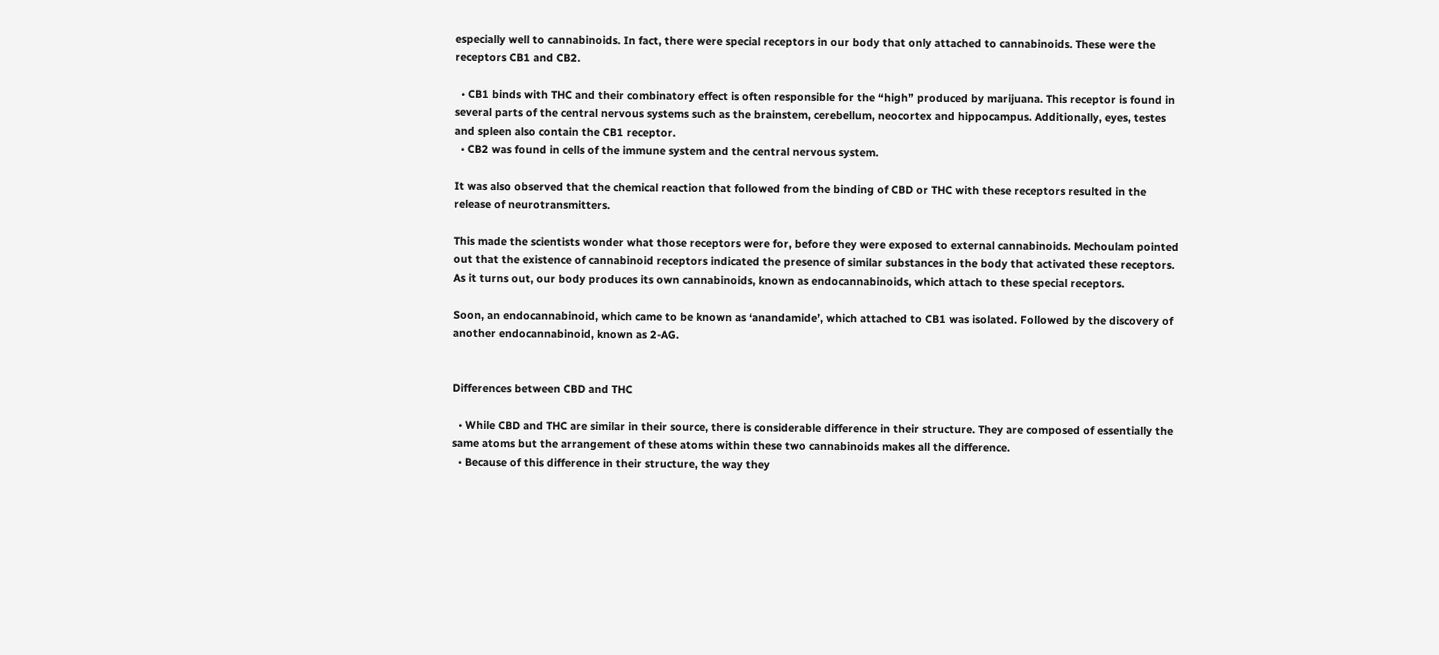especially well to cannabinoids. In fact, there were special receptors in our body that only attached to cannabinoids. These were the receptors CB1 and CB2.

  • CB1 binds with THC and their combinatory effect is often responsible for the “high” produced by marijuana. This receptor is found in several parts of the central nervous systems such as the brainstem, cerebellum, neocortex and hippocampus. Additionally, eyes, testes and spleen also contain the CB1 receptor.
  • CB2 was found in cells of the immune system and the central nervous system.

It was also observed that the chemical reaction that followed from the binding of CBD or THC with these receptors resulted in the release of neurotransmitters.

This made the scientists wonder what those receptors were for, before they were exposed to external cannabinoids. Mechoulam pointed out that the existence of cannabinoid receptors indicated the presence of similar substances in the body that activated these receptors. As it turns out, our body produces its own cannabinoids, known as endocannabinoids, which attach to these special receptors.

Soon, an endocannabinoid, which came to be known as ‘anandamide’, which attached to CB1 was isolated. Followed by the discovery of another endocannabinoid, known as 2-AG.


Differences between CBD and THC

  • While CBD and THC are similar in their source, there is considerable difference in their structure. They are composed of essentially the same atoms but the arrangement of these atoms within these two cannabinoids makes all the difference.
  • Because of this difference in their structure, the way they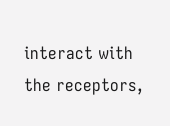interact with the receptors,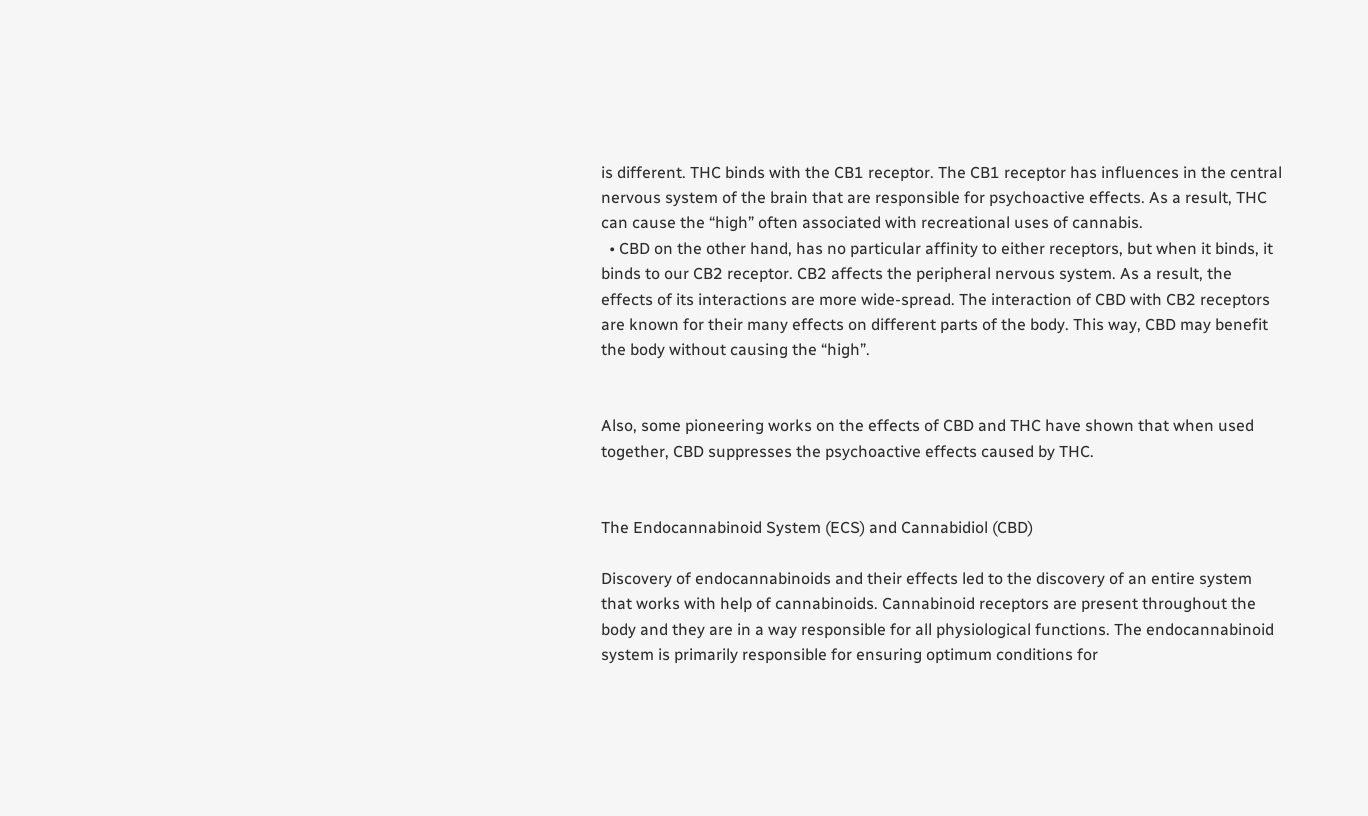is different. THC binds with the CB1 receptor. The CB1 receptor has influences in the central nervous system of the brain that are responsible for psychoactive effects. As a result, THC can cause the “high” often associated with recreational uses of cannabis.
  • CBD on the other hand, has no particular affinity to either receptors, but when it binds, it binds to our CB2 receptor. CB2 affects the peripheral nervous system. As a result, the effects of its interactions are more wide-spread. The interaction of CBD with CB2 receptors are known for their many effects on different parts of the body. This way, CBD may benefit the body without causing the “high”.


Also, some pioneering works on the effects of CBD and THC have shown that when used together, CBD suppresses the psychoactive effects caused by THC.


The Endocannabinoid System (ECS) and Cannabidiol (CBD)

Discovery of endocannabinoids and their effects led to the discovery of an entire system that works with help of cannabinoids. Cannabinoid receptors are present throughout the body and they are in a way responsible for all physiological functions. The endocannabinoid system is primarily responsible for ensuring optimum conditions for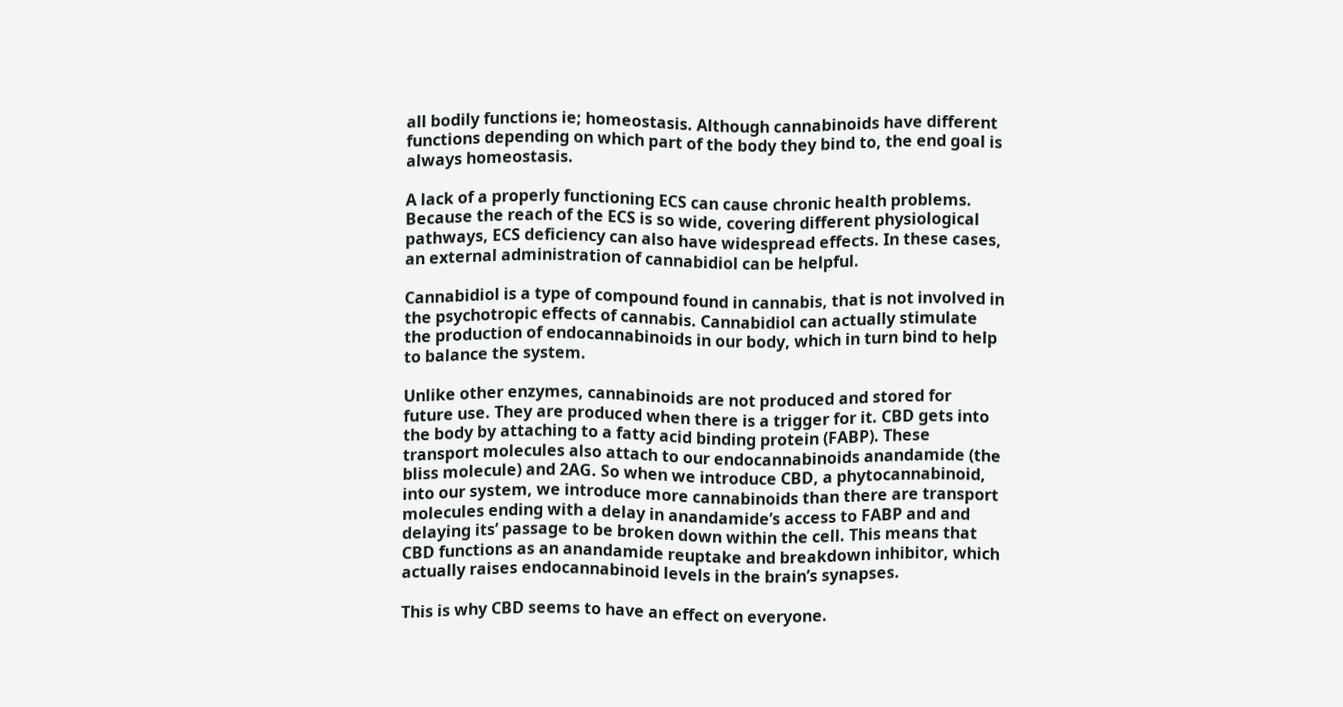all bodily functions ie; homeostasis. Although cannabinoids have different functions depending on which part of the body they bind to, the end goal is always homeostasis.

A lack of a properly functioning ECS can cause chronic health problems. Because the reach of the ECS is so wide, covering different physiological pathways, ECS deficiency can also have widespread effects. In these cases, an external administration of cannabidiol can be helpful.

Cannabidiol is a type of compound found in cannabis, that is not involved in the psychotropic effects of cannabis. Cannabidiol can actually stimulate the production of endocannabinoids in our body, which in turn bind to help to balance the system.

Unlike other enzymes, cannabinoids are not produced and stored for future use. They are produced when there is a trigger for it. CBD gets into the body by attaching to a fatty acid binding protein (FABP). These transport molecules also attach to our endocannabinoids anandamide (the bliss molecule) and 2AG. So when we introduce CBD, a phytocannabinoid, into our system, we introduce more cannabinoids than there are transport molecules ending with a delay in anandamide’s access to FABP and and delaying its’ passage to be broken down within the cell. This means that CBD functions as an anandamide reuptake and breakdown inhibitor, which actually raises endocannabinoid levels in the brain’s synapses.

This is why CBD seems to have an effect on everyone.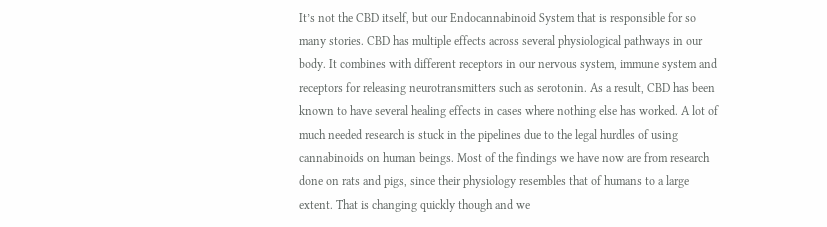It’s not the CBD itself, but our Endocannabinoid System that is responsible for so many stories. CBD has multiple effects across several physiological pathways in our body. It combines with different receptors in our nervous system, immune system and receptors for releasing neurotransmitters such as serotonin. As a result, CBD has been known to have several healing effects in cases where nothing else has worked. A lot of much needed research is stuck in the pipelines due to the legal hurdles of using cannabinoids on human beings. Most of the findings we have now are from research done on rats and pigs, since their physiology resembles that of humans to a large extent. That is changing quickly though and we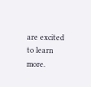are excited to learn more.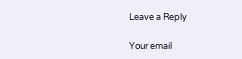Leave a Reply

Your email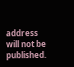address will not be published.